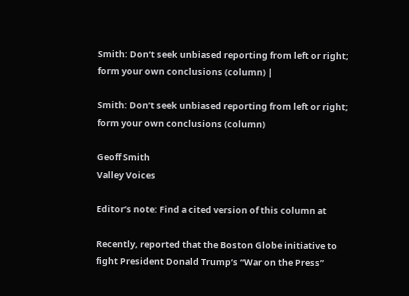Smith: Don’t seek unbiased reporting from left or right; form your own conclusions (column) |

Smith: Don’t seek unbiased reporting from left or right; form your own conclusions (column)

Geoff Smith
Valley Voices

Editor’s note: Find a cited version of this column at

Recently, reported that the Boston Globe initiative to fight President Donald Trump’s “War on the Press”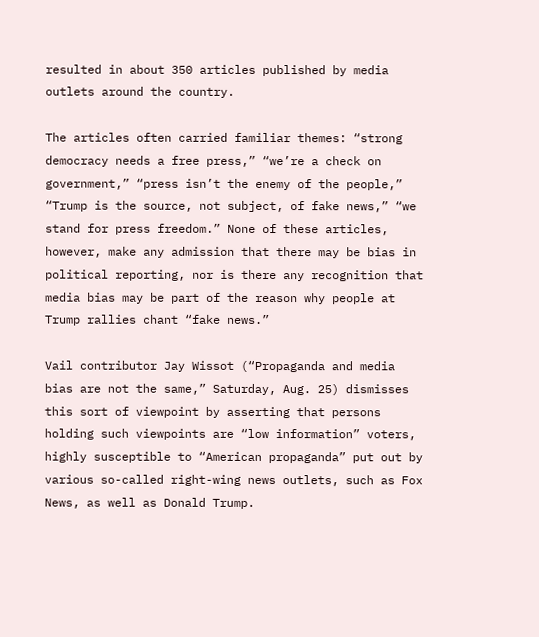resulted in about 350 articles published by media outlets around the country.

The articles often carried familiar themes: “strong democracy needs a free press,” “we’re a check on government,” “press isn’t the enemy of the people,” “Trump is the source, not subject, of fake news,” “we stand for press freedom.” None of these articles, however, make any admission that there may be bias in political reporting, nor is there any recognition that media bias may be part of the reason why people at Trump rallies chant “fake news.”

Vail contributor Jay Wissot (“Propaganda and media bias are not the same,” Saturday, Aug. 25) dismisses this sort of viewpoint by asserting that persons holding such viewpoints are “low information” voters, highly susceptible to “American propaganda” put out by various so-called right-wing news outlets, such as Fox News, as well as Donald Trump.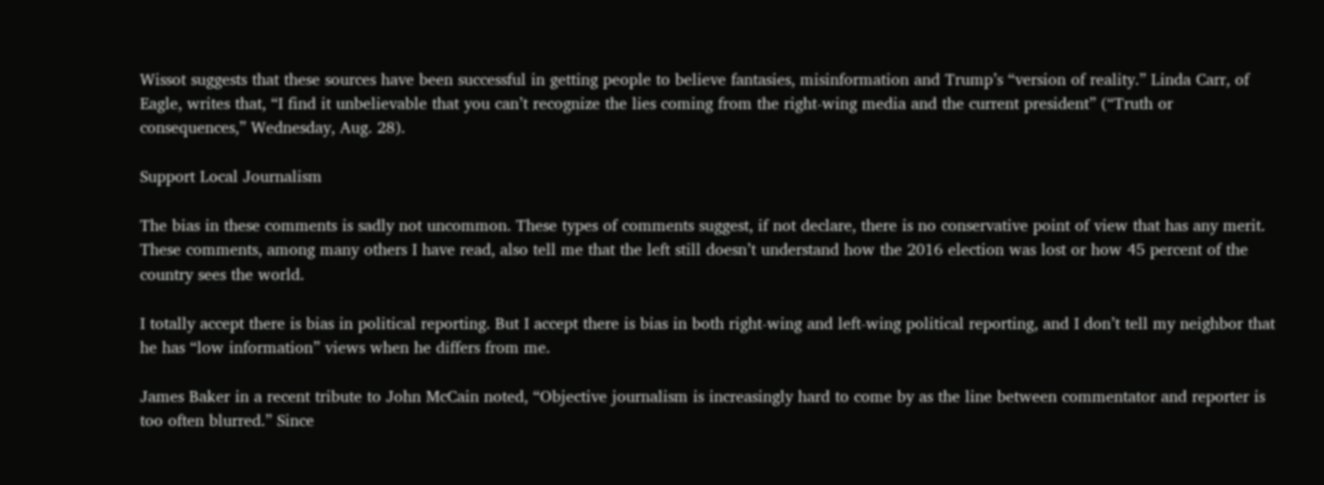Wissot suggests that these sources have been successful in getting people to believe fantasies, misinformation and Trump’s “version of reality.” Linda Carr, of Eagle, writes that, “I find it unbelievable that you can’t recognize the lies coming from the right-wing media and the current president” (“Truth or consequences,” Wednesday, Aug. 28).

Support Local Journalism

The bias in these comments is sadly not uncommon. These types of comments suggest, if not declare, there is no conservative point of view that has any merit. These comments, among many others I have read, also tell me that the left still doesn’t understand how the 2016 election was lost or how 45 percent of the country sees the world.

I totally accept there is bias in political reporting. But I accept there is bias in both right-wing and left-wing political reporting, and I don’t tell my neighbor that he has “low information” views when he differs from me.

James Baker in a recent tribute to John McCain noted, “Objective journalism is increasingly hard to come by as the line between commentator and reporter is too often blurred.” Since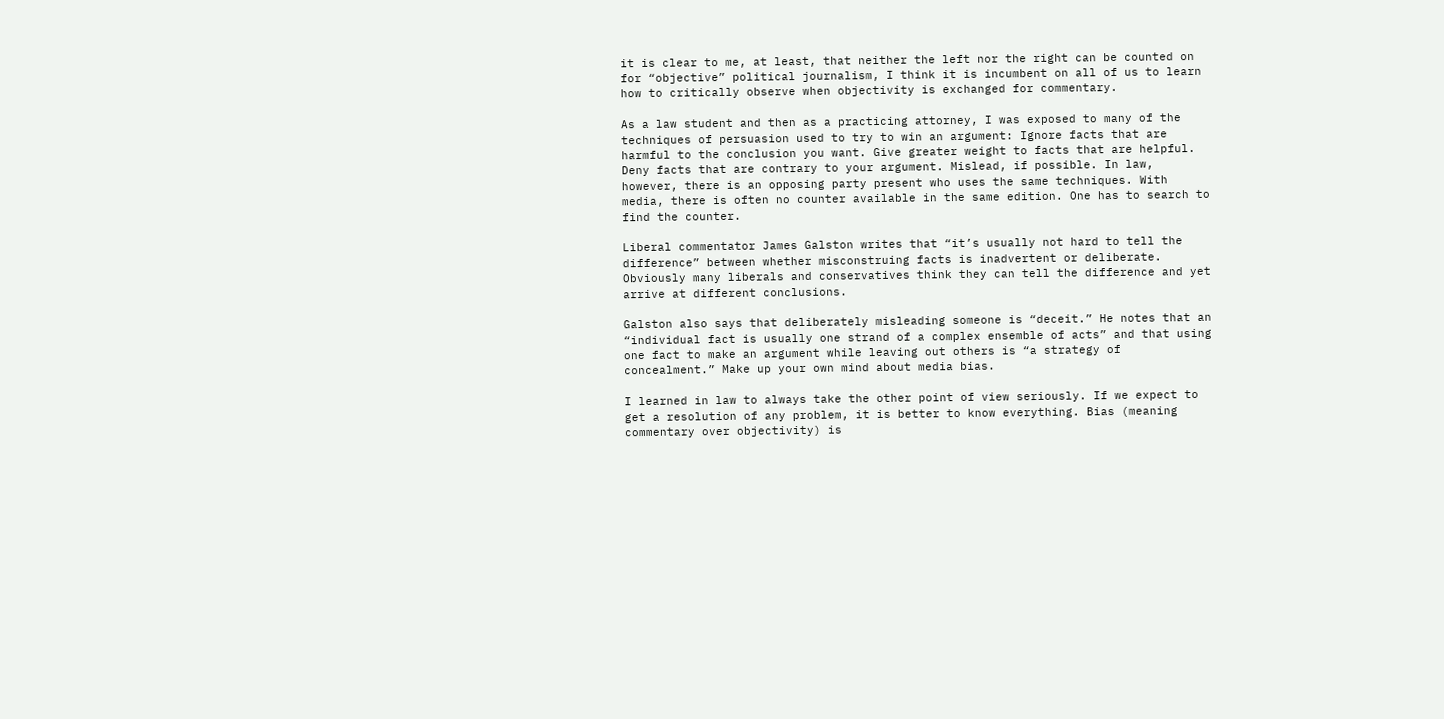it is clear to me, at least, that neither the left nor the right can be counted on for “objective” political journalism, I think it is incumbent on all of us to learn how to critically observe when objectivity is exchanged for commentary.

As a law student and then as a practicing attorney, I was exposed to many of the techniques of persuasion used to try to win an argument: Ignore facts that are harmful to the conclusion you want. Give greater weight to facts that are helpful. Deny facts that are contrary to your argument. Mislead, if possible. In law, however, there is an opposing party present who uses the same techniques. With media, there is often no counter available in the same edition. One has to search to find the counter.

Liberal commentator James Galston writes that “it’s usually not hard to tell the difference” between whether misconstruing facts is inadvertent or deliberate. Obviously many liberals and conservatives think they can tell the difference and yet arrive at different conclusions.

Galston also says that deliberately misleading someone is “deceit.” He notes that an “individual fact is usually one strand of a complex ensemble of acts” and that using one fact to make an argument while leaving out others is “a strategy of concealment.” Make up your own mind about media bias.

I learned in law to always take the other point of view seriously. If we expect to get a resolution of any problem, it is better to know everything. Bias (meaning commentary over objectivity) is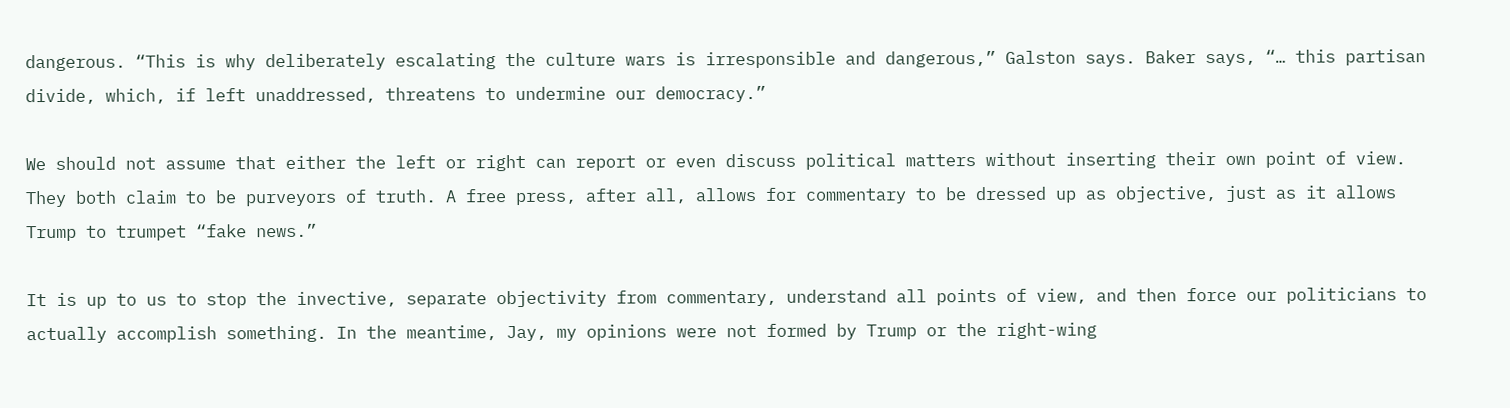dangerous. “This is why deliberately escalating the culture wars is irresponsible and dangerous,” Galston says. Baker says, “… this partisan divide, which, if left unaddressed, threatens to undermine our democracy.”

We should not assume that either the left or right can report or even discuss political matters without inserting their own point of view. They both claim to be purveyors of truth. A free press, after all, allows for commentary to be dressed up as objective, just as it allows Trump to trumpet “fake news.”

It is up to us to stop the invective, separate objectivity from commentary, understand all points of view, and then force our politicians to actually accomplish something. In the meantime, Jay, my opinions were not formed by Trump or the right-wing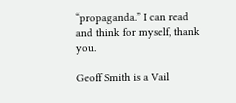“propaganda.” I can read and think for myself, thank you.

Geoff Smith is a Vail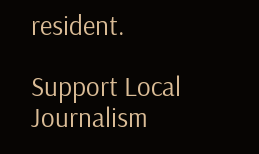resident.

Support Local Journalism